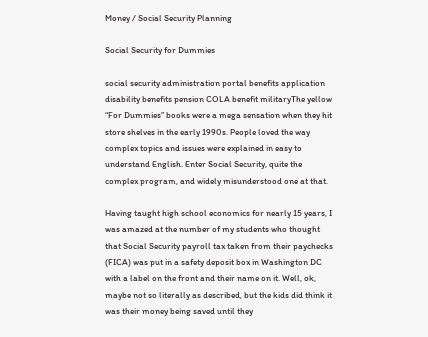Money / Social Security Planning

Social Security for Dummies

social security administration portal benefits application disability benefits pension COLA benefit militaryThe yellow “For Dummies” books were a mega sensation when they hit store shelves in the early 1990s. People loved the way complex topics and issues were explained in easy to understand English. Enter Social Security, quite the complex program, and widely misunderstood one at that.

Having taught high school economics for nearly 15 years, I was amazed at the number of my students who thought that Social Security payroll tax taken from their paychecks (FICA) was put in a safety deposit box in Washington DC with a label on the front and their name on it. Well, ok, maybe not so literally as described, but the kids did think it was their money being saved until they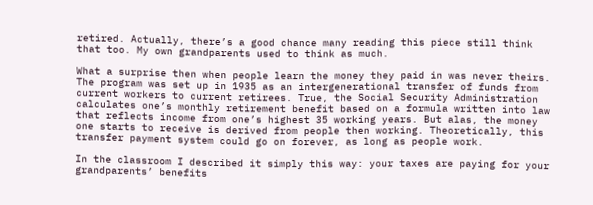retired. Actually, there’s a good chance many reading this piece still think that too. My own grandparents used to think as much.

What a surprise then when people learn the money they paid in was never theirs. The program was set up in 1935 as an intergenerational transfer of funds from current workers to current retirees. True, the Social Security Administration calculates one’s monthly retirement benefit based on a formula written into law that reflects income from one’s highest 35 working years. But alas, the money one starts to receive is derived from people then working. Theoretically, this transfer payment system could go on forever, as long as people work.

In the classroom I described it simply this way: your taxes are paying for your grandparents’ benefits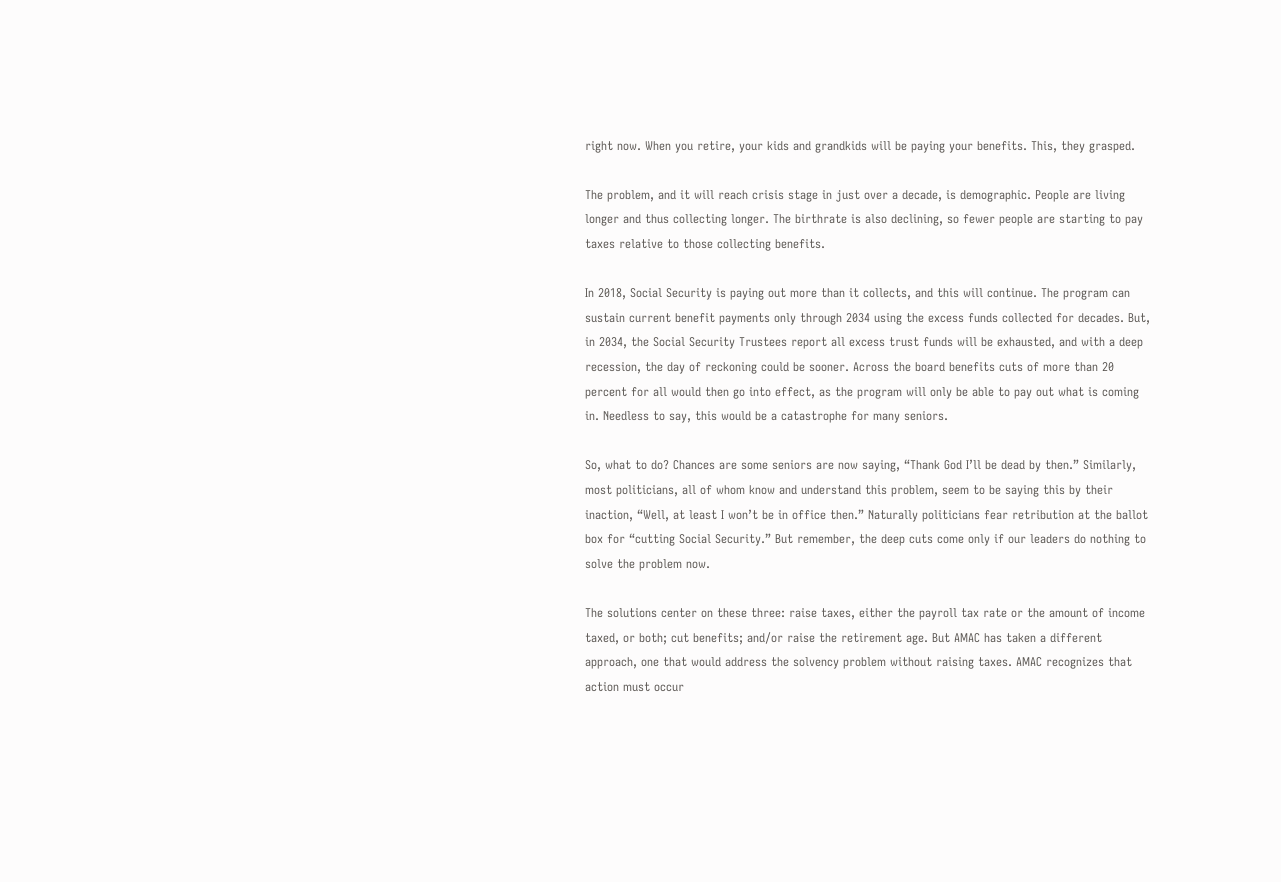right now. When you retire, your kids and grandkids will be paying your benefits. This, they grasped.

The problem, and it will reach crisis stage in just over a decade, is demographic. People are living longer and thus collecting longer. The birthrate is also declining, so fewer people are starting to pay taxes relative to those collecting benefits.

In 2018, Social Security is paying out more than it collects, and this will continue. The program can sustain current benefit payments only through 2034 using the excess funds collected for decades. But, in 2034, the Social Security Trustees report all excess trust funds will be exhausted, and with a deep recession, the day of reckoning could be sooner. Across the board benefits cuts of more than 20 percent for all would then go into effect, as the program will only be able to pay out what is coming in. Needless to say, this would be a catastrophe for many seniors.

So, what to do? Chances are some seniors are now saying, “Thank God I’ll be dead by then.” Similarly, most politicians, all of whom know and understand this problem, seem to be saying this by their inaction, “Well, at least I won’t be in office then.” Naturally politicians fear retribution at the ballot box for “cutting Social Security.” But remember, the deep cuts come only if our leaders do nothing to solve the problem now.

The solutions center on these three: raise taxes, either the payroll tax rate or the amount of income taxed, or both; cut benefits; and/or raise the retirement age. But AMAC has taken a different approach, one that would address the solvency problem without raising taxes. AMAC recognizes that action must occur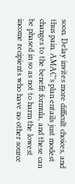soon. Delay invites more difficult choices, and thus pain. AMAC’s plan entails just modest changes to the benefit formula, and these can be phased in so as not to harm the lowest income recipients who have no other source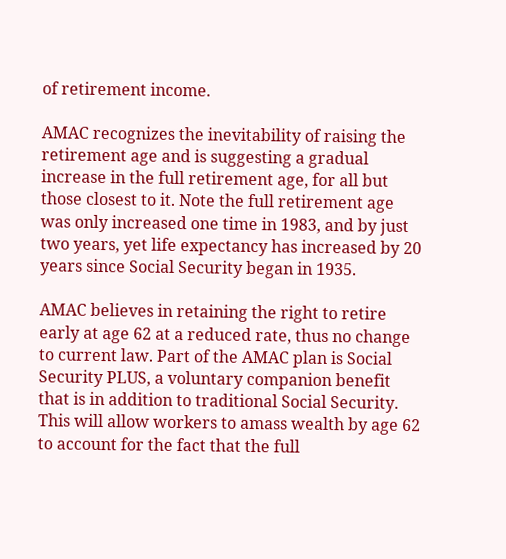of retirement income.

AMAC recognizes the inevitability of raising the retirement age and is suggesting a gradual increase in the full retirement age, for all but those closest to it. Note the full retirement age was only increased one time in 1983, and by just two years, yet life expectancy has increased by 20 years since Social Security began in 1935.

AMAC believes in retaining the right to retire early at age 62 at a reduced rate, thus no change to current law. Part of the AMAC plan is Social Security PLUS, a voluntary companion benefit that is in addition to traditional Social Security. This will allow workers to amass wealth by age 62 to account for the fact that the full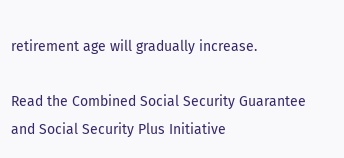retirement age will gradually increase.

Read the Combined Social Security Guarantee and Social Security Plus Initiative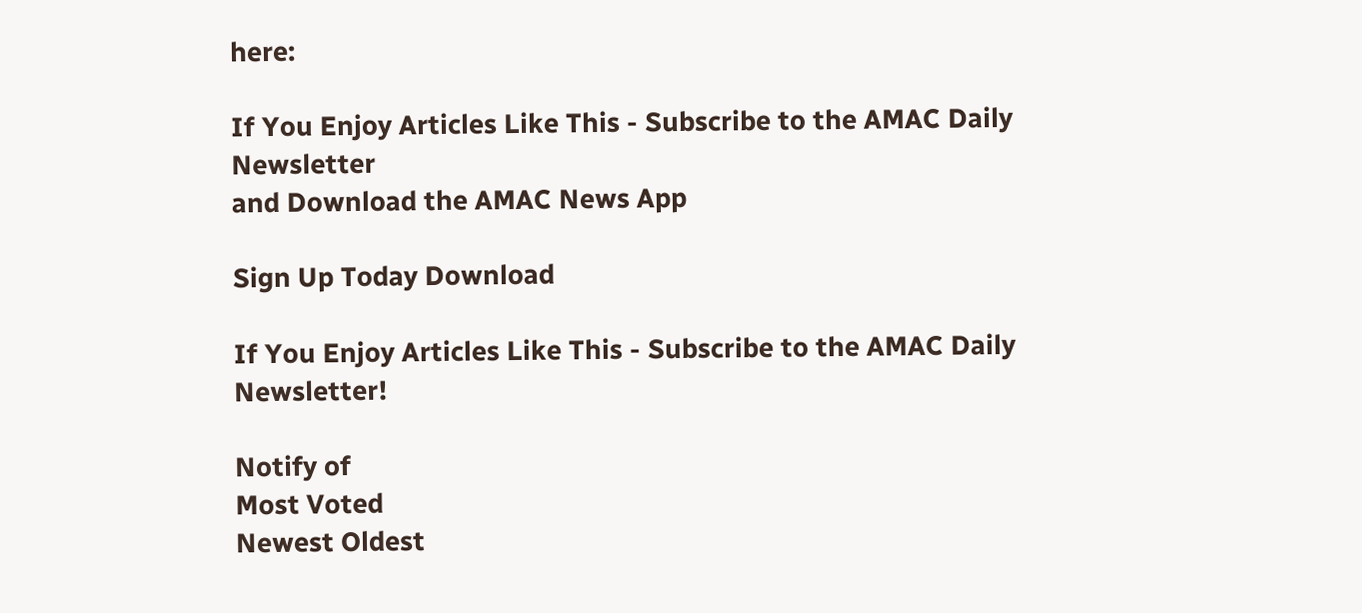here:

If You Enjoy Articles Like This - Subscribe to the AMAC Daily Newsletter
and Download the AMAC News App

Sign Up Today Download

If You Enjoy Articles Like This - Subscribe to the AMAC Daily Newsletter!

Notify of
Most Voted
Newest Oldest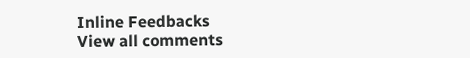Inline Feedbacks
View all comments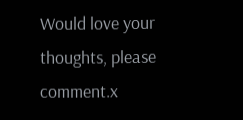Would love your thoughts, please comment.x